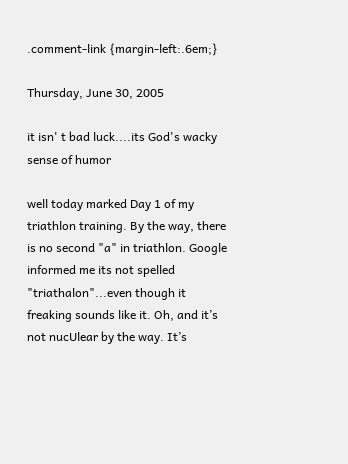.comment-link {margin-left:.6em;}

Thursday, June 30, 2005

it isn' t bad luck....its God's wacky sense of humor

well today marked Day 1 of my triathlon training. By the way, there is no second "a" in triathlon. Google informed me its not spelled "triathalon"...even though it freaking sounds like it. Oh, and it’s not nucUlear by the way. It’s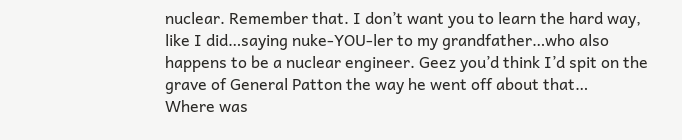nuclear. Remember that. I don’t want you to learn the hard way, like I did…saying nuke-YOU-ler to my grandfather…who also happens to be a nuclear engineer. Geez you’d think I’d spit on the grave of General Patton the way he went off about that…
Where was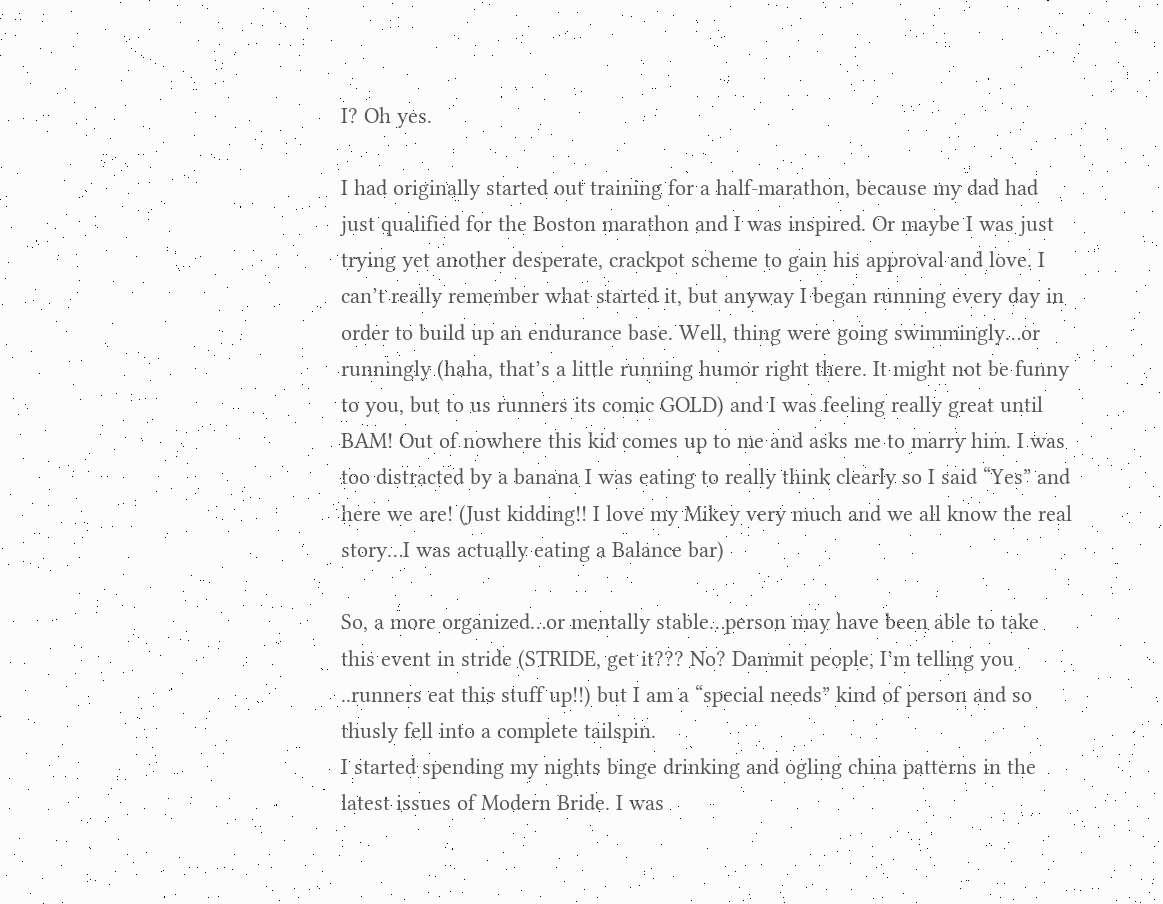I? Oh yes.

I had originally started out training for a half-marathon, because my dad had just qualified for the Boston marathon and I was inspired. Or maybe I was just trying yet another desperate, crackpot scheme to gain his approval and love. I can’t really remember what started it, but anyway I began running every day in order to build up an endurance base. Well, thing were going swimmingly…or runningly (haha, that’s a little running humor right there. It might not be funny to you, but to us runners its comic GOLD) and I was feeling really great until BAM! Out of nowhere this kid comes up to me and asks me to marry him. I was too distracted by a banana I was eating to really think clearly so I said “Yes” and here we are! (Just kidding!! I love my Mikey very much and we all know the real story…I was actually eating a Balance bar)

So, a more organized…or mentally stable…person may have been able to take this event in stride (STRIDE, get it??? No? Dammit people, I’m telling you ..runners eat this stuff up!!) but I am a “special needs” kind of person and so thusly fell into a complete tailspin.
I started spending my nights binge drinking and ogling china patterns in the latest issues of Modern Bride. I was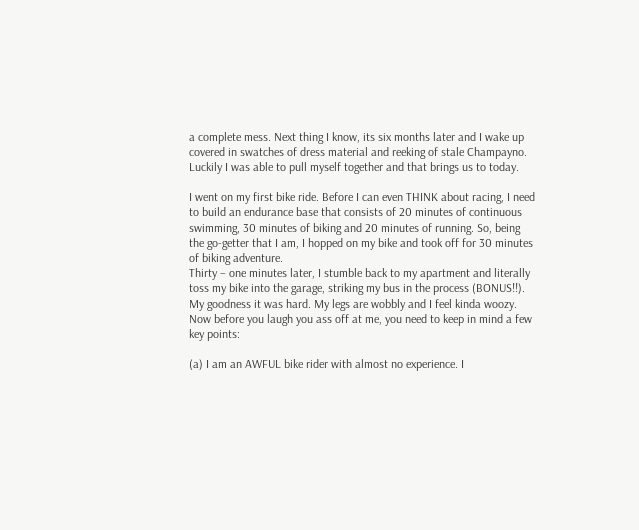a complete mess. Next thing I know, its six months later and I wake up covered in swatches of dress material and reeking of stale Champayno. Luckily I was able to pull myself together and that brings us to today.

I went on my first bike ride. Before I can even THINK about racing, I need to build an endurance base that consists of 20 minutes of continuous swimming, 30 minutes of biking and 20 minutes of running. So, being the go-getter that I am, I hopped on my bike and took off for 30 minutes of biking adventure.
Thirty – one minutes later, I stumble back to my apartment and literally toss my bike into the garage, striking my bus in the process (BONUS!!). My goodness it was hard. My legs are wobbly and I feel kinda woozy. Now before you laugh you ass off at me, you need to keep in mind a few key points:

(a) I am an AWFUL bike rider with almost no experience. I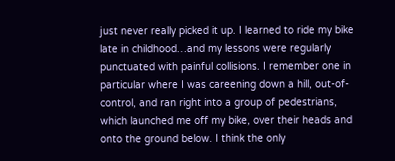just never really picked it up. I learned to ride my bike late in childhood…and my lessons were regularly punctuated with painful collisions. I remember one in particular where I was careening down a hill, out-of-control, and ran right into a group of pedestrians, which launched me off my bike, over their heads and onto the ground below. I think the only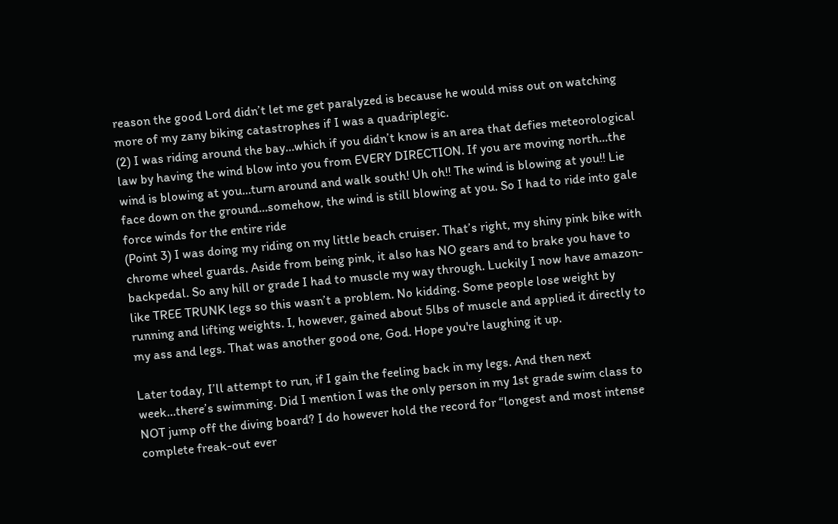reason the good Lord didn’t let me get paralyzed is because he would miss out on watching more of my zany biking catastrophes if I was a quadriplegic.
(2) I was riding around the bay…which if you didn’t know is an area that defies meteorological law by having the wind blow into you from EVERY DIRECTION. If you are moving north…the wind is blowing at you…turn around and walk south! Uh oh!! The wind is blowing at you!! Lie face down on the ground…somehow, the wind is still blowing at you. So I had to ride into gale force winds for the entire ride
(Point 3) I was doing my riding on my little beach cruiser. That’s right, my shiny pink bike with chrome wheel guards. Aside from being pink, it also has NO gears and to brake you have to backpedal. So any hill or grade I had to muscle my way through. Luckily I now have amazon-like TREE TRUNK legs so this wasn’t a problem. No kidding. Some people lose weight by running and lifting weights. I, however, gained about 5lbs of muscle and applied it directly to my ass and legs. That was another good one, God. Hope you're laughing it up.

Later today, I’ll attempt to run, if I gain the feeling back in my legs. And then next week…there’s swimming. Did I mention I was the only person in my 1st grade swim class to NOT jump off the diving board? I do however hold the record for “longest and most intense complete freak-out ever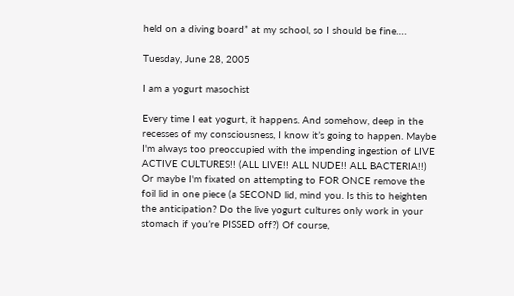held on a diving board” at my school, so I should be fine….

Tuesday, June 28, 2005

I am a yogurt masochist

Every time I eat yogurt, it happens. And somehow, deep in the recesses of my consciousness, I know it’s going to happen. Maybe I'm always too preoccupied with the impending ingestion of LIVE ACTIVE CULTURES!! (ALL LIVE!! ALL NUDE!! ALL BACTERIA!!) Or maybe I'm fixated on attempting to FOR ONCE remove the foil lid in one piece (a SECOND lid, mind you. Is this to heighten the anticipation? Do the live yogurt cultures only work in your stomach if you’re PISSED off?) Of course,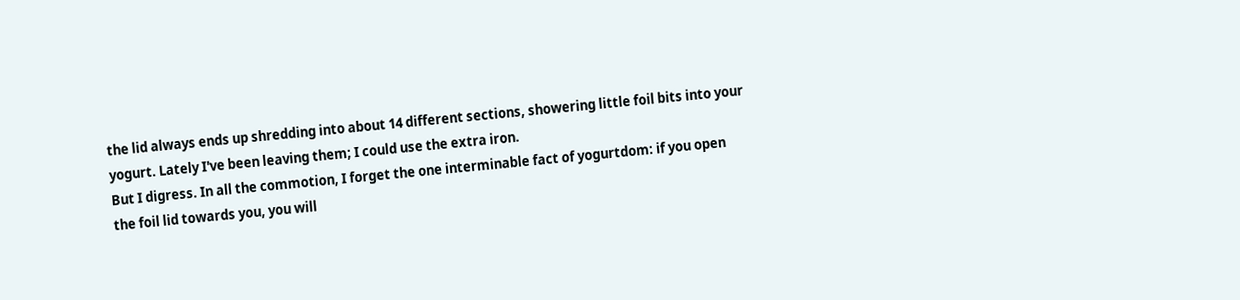the lid always ends up shredding into about 14 different sections, showering little foil bits into your yogurt. Lately I've been leaving them; I could use the extra iron.
But I digress. In all the commotion, I forget the one interminable fact of yogurtdom: if you open the foil lid towards you, you will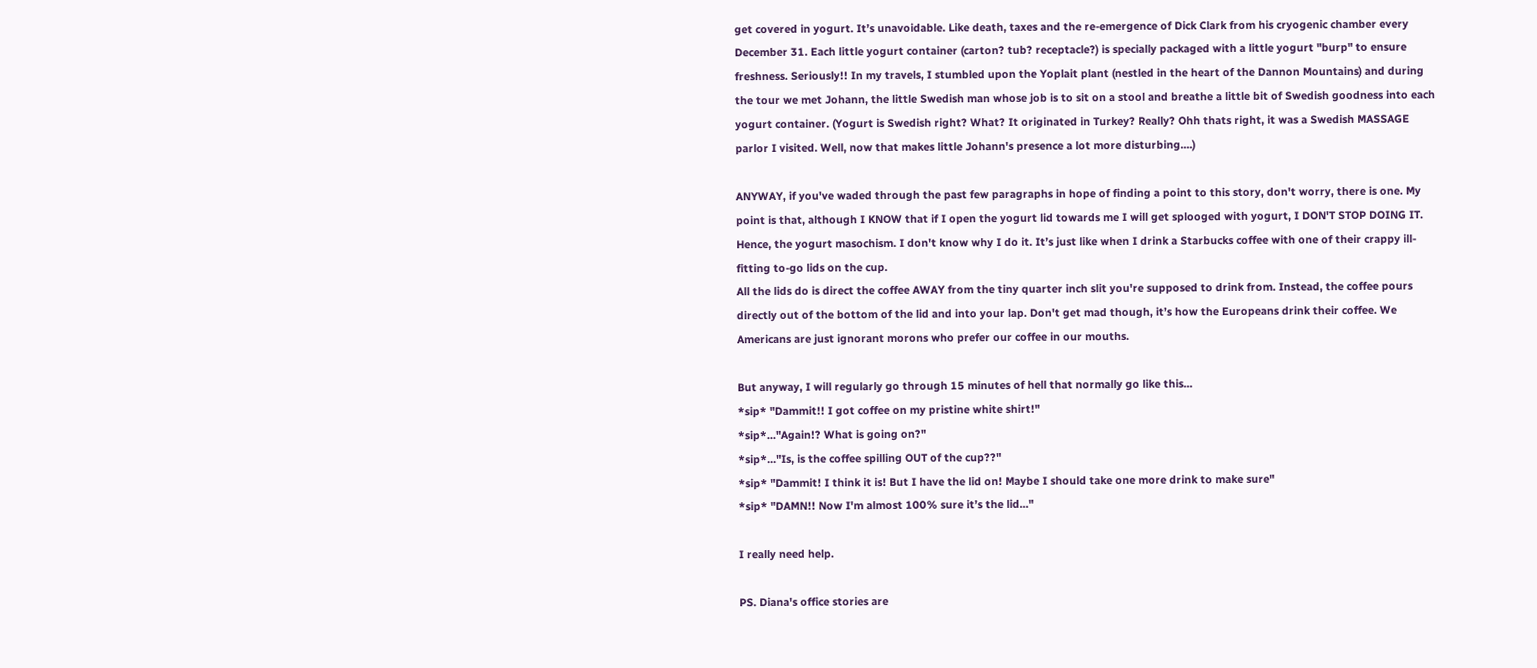get covered in yogurt. It’s unavoidable. Like death, taxes and the re-emergence of Dick Clark from his cryogenic chamber every December 31. Each little yogurt container (carton? tub? receptacle?) is specially packaged with a little yogurt "burp" to ensure freshness. Seriously!! In my travels, I stumbled upon the Yoplait plant (nestled in the heart of the Dannon Mountains) and during the tour we met Johann, the little Swedish man whose job is to sit on a stool and breathe a little bit of Swedish goodness into each yogurt container. (Yogurt is Swedish right? What? It originated in Turkey? Really? Ohh thats right, it was a Swedish MASSAGE parlor I visited. Well, now that makes little Johann's presence a lot more disturbing....)

ANYWAY, if you've waded through the past few paragraphs in hope of finding a point to this story, don't worry, there is one. My point is that, although I KNOW that if I open the yogurt lid towards me I will get splooged with yogurt, I DON'T STOP DOING IT. Hence, the yogurt masochism. I don't know why I do it. It’s just like when I drink a Starbucks coffee with one of their crappy ill-fitting to-go lids on the cup.
All the lids do is direct the coffee AWAY from the tiny quarter inch slit you're supposed to drink from. Instead, the coffee pours directly out of the bottom of the lid and into your lap. Don't get mad though, it’s how the Europeans drink their coffee. We Americans are just ignorant morons who prefer our coffee in our mouths.

But anyway, I will regularly go through 15 minutes of hell that normally go like this...
*sip* "Dammit!! I got coffee on my pristine white shirt!"
*sip*..."Again!? What is going on?"
*sip*..."Is, is the coffee spilling OUT of the cup??"
*sip* "Dammit! I think it is! But I have the lid on! Maybe I should take one more drink to make sure"
*sip* "DAMN!! Now I'm almost 100% sure it’s the lid..."

I really need help.

PS. Diana's office stories are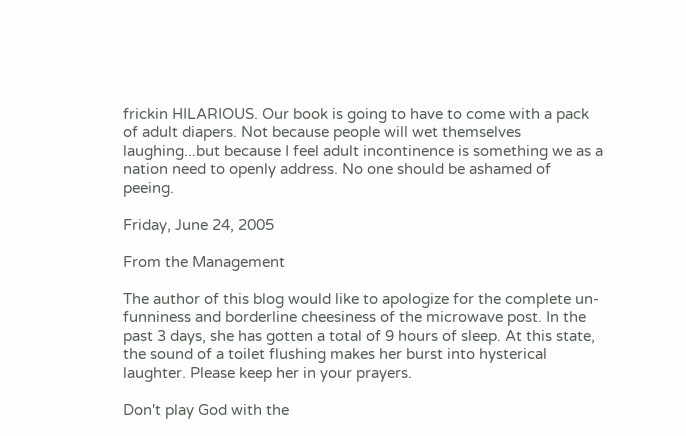frickin HILARIOUS. Our book is going to have to come with a pack of adult diapers. Not because people will wet themselves laughing...but because I feel adult incontinence is something we as a nation need to openly address. No one should be ashamed of peeing.

Friday, June 24, 2005

From the Management

The author of this blog would like to apologize for the complete un-funniness and borderline cheesiness of the microwave post. In the past 3 days, she has gotten a total of 9 hours of sleep. At this state, the sound of a toilet flushing makes her burst into hysterical laughter. Please keep her in your prayers.

Don't play God with the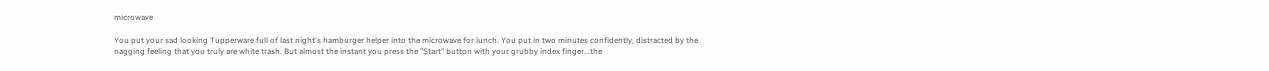microwave

You put your sad looking Tupperware full of last night's hamburger helper into the microwave for lunch. You put in two minutes confidently, distracted by the nagging feeling that you truly are white trash. But almost the instant you press the "Start" button with your grubby index finger...the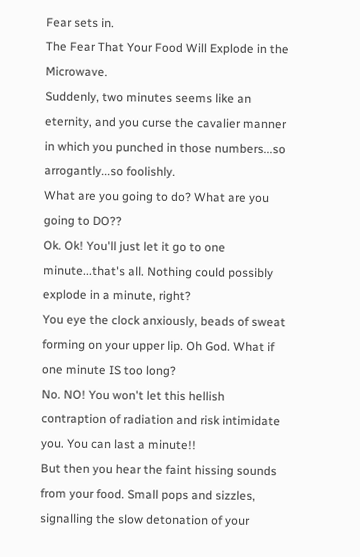Fear sets in.
The Fear That Your Food Will Explode in the Microwave.
Suddenly, two minutes seems like an eternity, and you curse the cavalier manner in which you punched in those numbers...so arrogantly...so foolishly.
What are you going to do? What are you going to DO??
Ok. Ok! You'll just let it go to one minute...that's all. Nothing could possibly explode in a minute, right?
You eye the clock anxiously, beads of sweat forming on your upper lip. Oh God. What if one minute IS too long?
No. NO! You won't let this hellish contraption of radiation and risk intimidate you. You can last a minute!!
But then you hear the faint hissing sounds from your food. Small pops and sizzles, signalling the slow detonation of your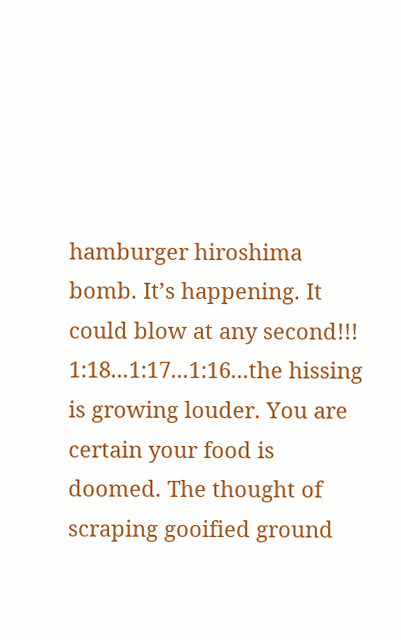hamburger hiroshima bomb. It’s happening. It could blow at any second!!! 1:18...1:17...1:16...the hissing is growing louder. You are certain your food is doomed. The thought of scraping gooified ground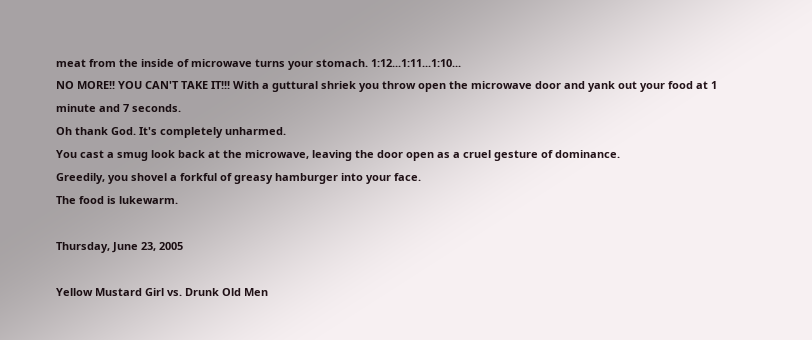meat from the inside of microwave turns your stomach. 1:12...1:11...1:10...
NO MORE!! YOU CAN'T TAKE IT!!! With a guttural shriek you throw open the microwave door and yank out your food at 1 minute and 7 seconds.
Oh thank God. It's completely unharmed.
You cast a smug look back at the microwave, leaving the door open as a cruel gesture of dominance.
Greedily, you shovel a forkful of greasy hamburger into your face.
The food is lukewarm.

Thursday, June 23, 2005

Yellow Mustard Girl vs. Drunk Old Men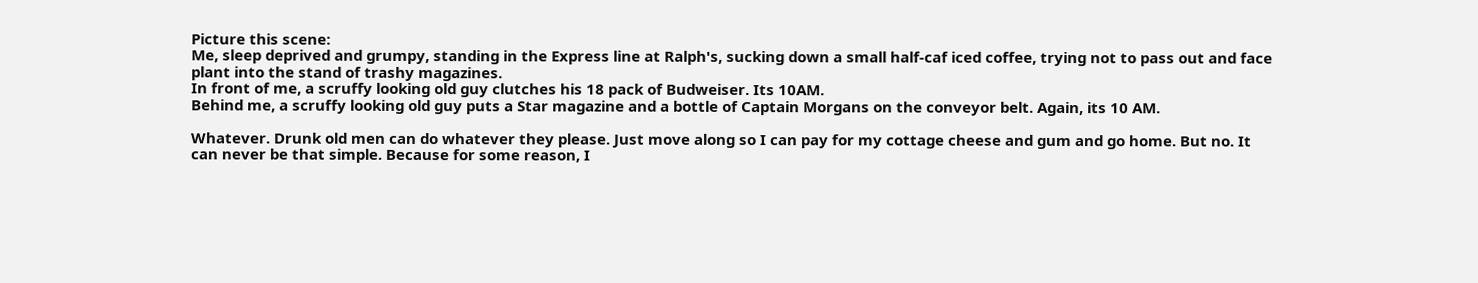Picture this scene:
Me, sleep deprived and grumpy, standing in the Express line at Ralph's, sucking down a small half-caf iced coffee, trying not to pass out and face plant into the stand of trashy magazines.
In front of me, a scruffy looking old guy clutches his 18 pack of Budweiser. Its 10AM.
Behind me, a scruffy looking old guy puts a Star magazine and a bottle of Captain Morgans on the conveyor belt. Again, its 10 AM.

Whatever. Drunk old men can do whatever they please. Just move along so I can pay for my cottage cheese and gum and go home. But no. It can never be that simple. Because for some reason, I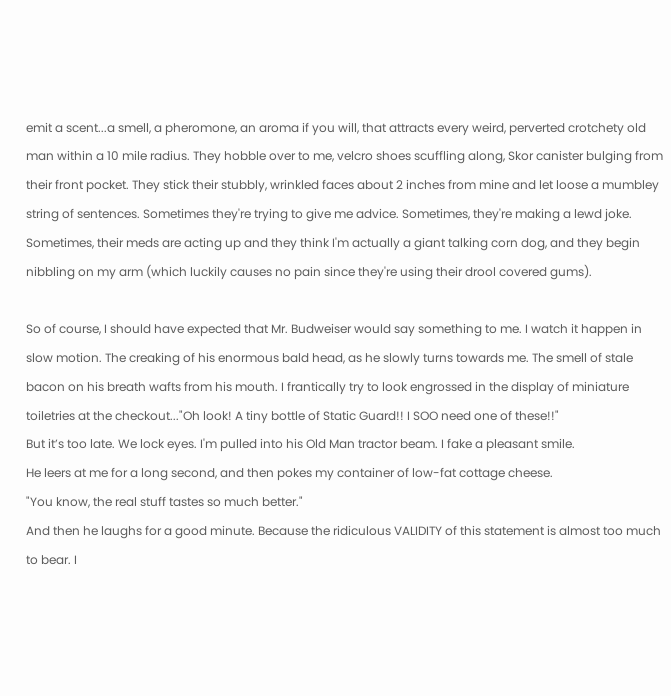emit a scent...a smell, a pheromone, an aroma if you will, that attracts every weird, perverted crotchety old man within a 10 mile radius. They hobble over to me, velcro shoes scuffling along, Skor canister bulging from their front pocket. They stick their stubbly, wrinkled faces about 2 inches from mine and let loose a mumbley string of sentences. Sometimes they're trying to give me advice. Sometimes, they're making a lewd joke. Sometimes, their meds are acting up and they think I'm actually a giant talking corn dog, and they begin nibbling on my arm (which luckily causes no pain since they're using their drool covered gums).

So of course, I should have expected that Mr. Budweiser would say something to me. I watch it happen in slow motion. The creaking of his enormous bald head, as he slowly turns towards me. The smell of stale bacon on his breath wafts from his mouth. I frantically try to look engrossed in the display of miniature toiletries at the checkout..."Oh look! A tiny bottle of Static Guard!! I SOO need one of these!!"
But it’s too late. We lock eyes. I'm pulled into his Old Man tractor beam. I fake a pleasant smile.
He leers at me for a long second, and then pokes my container of low-fat cottage cheese.
"You know, the real stuff tastes so much better."
And then he laughs for a good minute. Because the ridiculous VALIDITY of this statement is almost too much to bear. I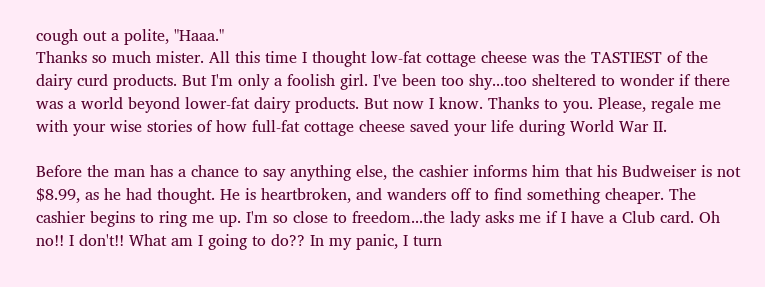cough out a polite, "Haaa."
Thanks so much mister. All this time I thought low-fat cottage cheese was the TASTIEST of the dairy curd products. But I'm only a foolish girl. I've been too shy...too sheltered to wonder if there was a world beyond lower-fat dairy products. But now I know. Thanks to you. Please, regale me with your wise stories of how full-fat cottage cheese saved your life during World War II.

Before the man has a chance to say anything else, the cashier informs him that his Budweiser is not $8.99, as he had thought. He is heartbroken, and wanders off to find something cheaper. The cashier begins to ring me up. I'm so close to freedom...the lady asks me if I have a Club card. Oh no!! I don't!! What am I going to do?? In my panic, I turn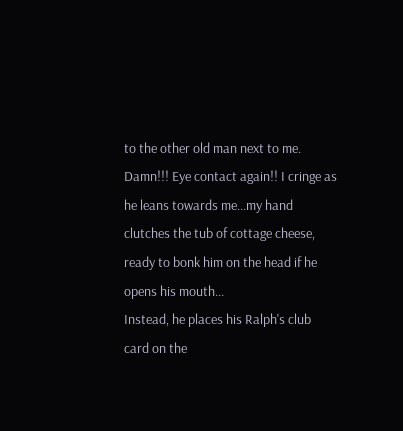to the other old man next to me. Damn!!! Eye contact again!! I cringe as he leans towards me...my hand clutches the tub of cottage cheese, ready to bonk him on the head if he opens his mouth...
Instead, he places his Ralph's club card on the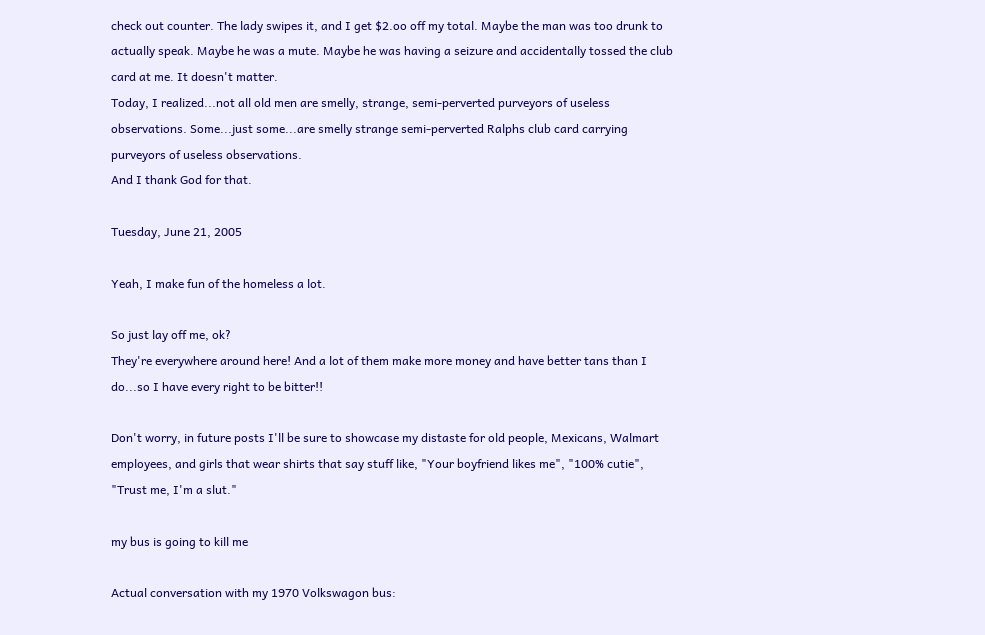check out counter. The lady swipes it, and I get $2.oo off my total. Maybe the man was too drunk to actually speak. Maybe he was a mute. Maybe he was having a seizure and accidentally tossed the club card at me. It doesn't matter.
Today, I realized...not all old men are smelly, strange, semi-perverted purveyors of useless observations. Some...just some...are smelly strange semi-perverted Ralphs club card carrying purveyors of useless observations.
And I thank God for that.

Tuesday, June 21, 2005

Yeah, I make fun of the homeless a lot.

So just lay off me, ok?
They're everywhere around here! And a lot of them make more money and have better tans than I do...so I have every right to be bitter!!

Don't worry, in future posts I'll be sure to showcase my distaste for old people, Mexicans, Walmart employees, and girls that wear shirts that say stuff like, "Your boyfriend likes me", "100% cutie", "Trust me, I'm a slut."

my bus is going to kill me

Actual conversation with my 1970 Volkswagon bus: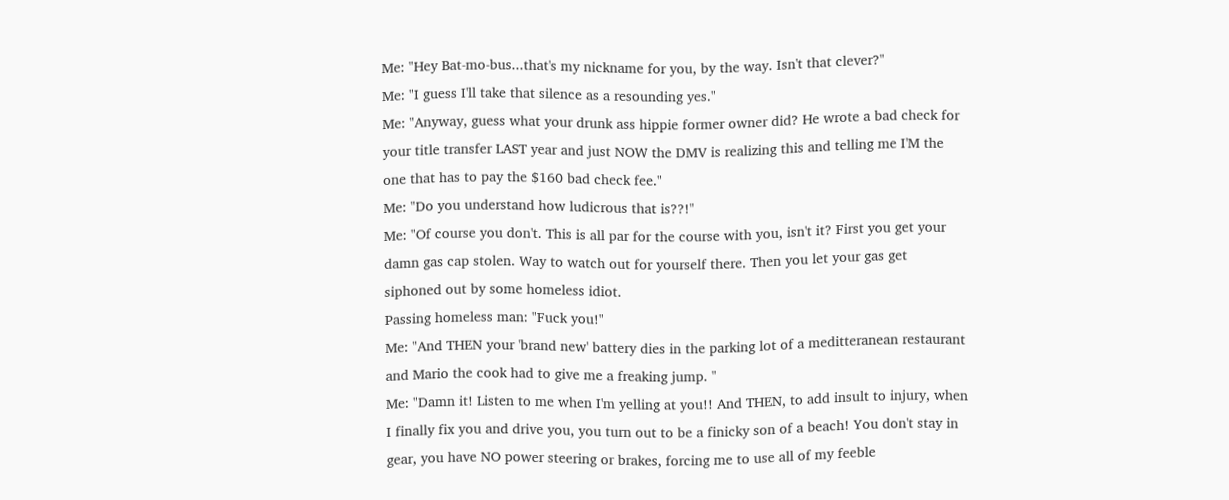Me: "Hey Bat-mo-bus...that's my nickname for you, by the way. Isn't that clever?"
Me: "I guess I'll take that silence as a resounding yes."
Me: "Anyway, guess what your drunk ass hippie former owner did? He wrote a bad check for your title transfer LAST year and just NOW the DMV is realizing this and telling me I'M the one that has to pay the $160 bad check fee."
Me: "Do you understand how ludicrous that is??!"
Me: "Of course you don't. This is all par for the course with you, isn't it? First you get your damn gas cap stolen. Way to watch out for yourself there. Then you let your gas get siphoned out by some homeless idiot.
Passing homeless man: "Fuck you!"
Me: "And THEN your 'brand new' battery dies in the parking lot of a meditteranean restaurant and Mario the cook had to give me a freaking jump. "
Me: "Damn it! Listen to me when I'm yelling at you!! And THEN, to add insult to injury, when I finally fix you and drive you, you turn out to be a finicky son of a beach! You don't stay in gear, you have NO power steering or brakes, forcing me to use all of my feeble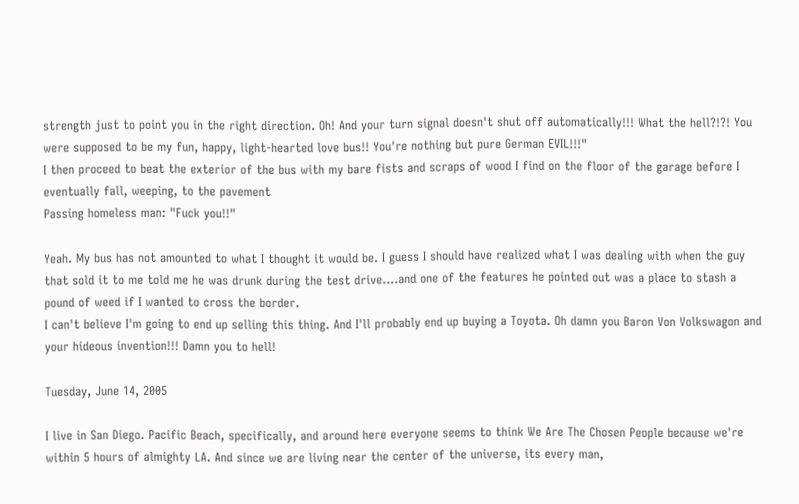strength just to point you in the right direction. Oh! And your turn signal doesn't shut off automatically!!! What the hell?!?! You were supposed to be my fun, happy, light-hearted love bus!! You're nothing but pure German EVIL!!!"
I then proceed to beat the exterior of the bus with my bare fists and scraps of wood I find on the floor of the garage before I eventually fall, weeping, to the pavement
Passing homeless man: "Fuck you!!"

Yeah. My bus has not amounted to what I thought it would be. I guess I should have realized what I was dealing with when the guy that sold it to me told me he was drunk during the test drive....and one of the features he pointed out was a place to stash a pound of weed if I wanted to cross the border.
I can't believe I'm going to end up selling this thing. And I'll probably end up buying a Toyota. Oh damn you Baron Von Volkswagon and your hideous invention!!! Damn you to hell!

Tuesday, June 14, 2005

I live in San Diego. Pacific Beach, specifically, and around here everyone seems to think We Are The Chosen People because we're within 5 hours of almighty LA. And since we are living near the center of the universe, its every man,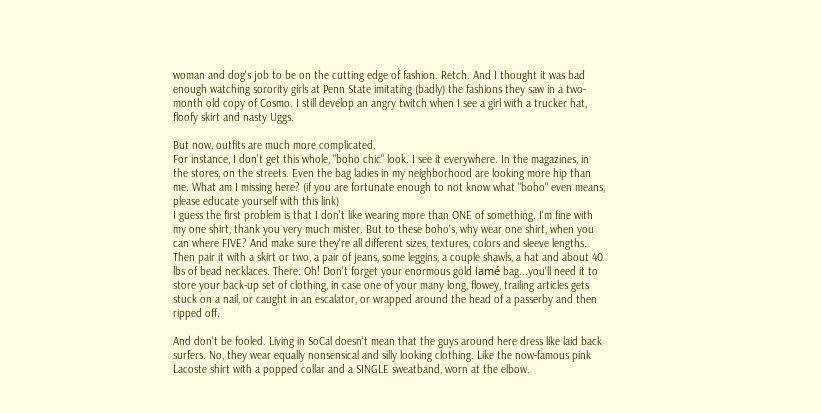woman and dog's job to be on the cutting edge of fashion. Retch. And I thought it was bad enough watching sorority girls at Penn State imitating (badly) the fashions they saw in a two-month old copy of Cosmo. I still develop an angry twitch when I see a girl with a trucker hat, floofy skirt and nasty Uggs.

But now, outfits are much more complicated.
For instance, I don't get this whole, "boho chic" look. I see it everywhere. In the magazines, in the stores, on the streets. Even the bag ladies in my neighborhood are looking more hip than me. What am I missing here? (if you are fortunate enough to not know what "boho" even means, please educate yourself with this link)
I guess the first problem is that I don't like wearing more than ONE of something. I'm fine with my one shirt, thank you very much mister. But to these boho's, why wear one shirt, when you can where FIVE? And make sure they're all different sizes, textures, colors and sleeve lengths. Then pair it with a skirt or two, a pair of jeans, some leggins, a couple shawls, a hat and about 40 lbs of bead necklaces. There. Oh! Don't forget your enormous gold lamé bag...you'll need it to store your back-up set of clothing, in case one of your many long, flowey, trailing articles gets stuck on a nail, or caught in an escalator, or wrapped around the head of a passerby and then ripped off.

And don't be fooled. Living in SoCal doesn't mean that the guys around here dress like laid back surfers. No, they wear equally nonsensical and silly looking clothing. Like the now-famous pink Lacoste shirt with a popped collar and a SINGLE sweatband, worn at the elbow.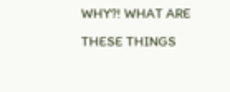WHY?! WHAT ARE THESE THINGS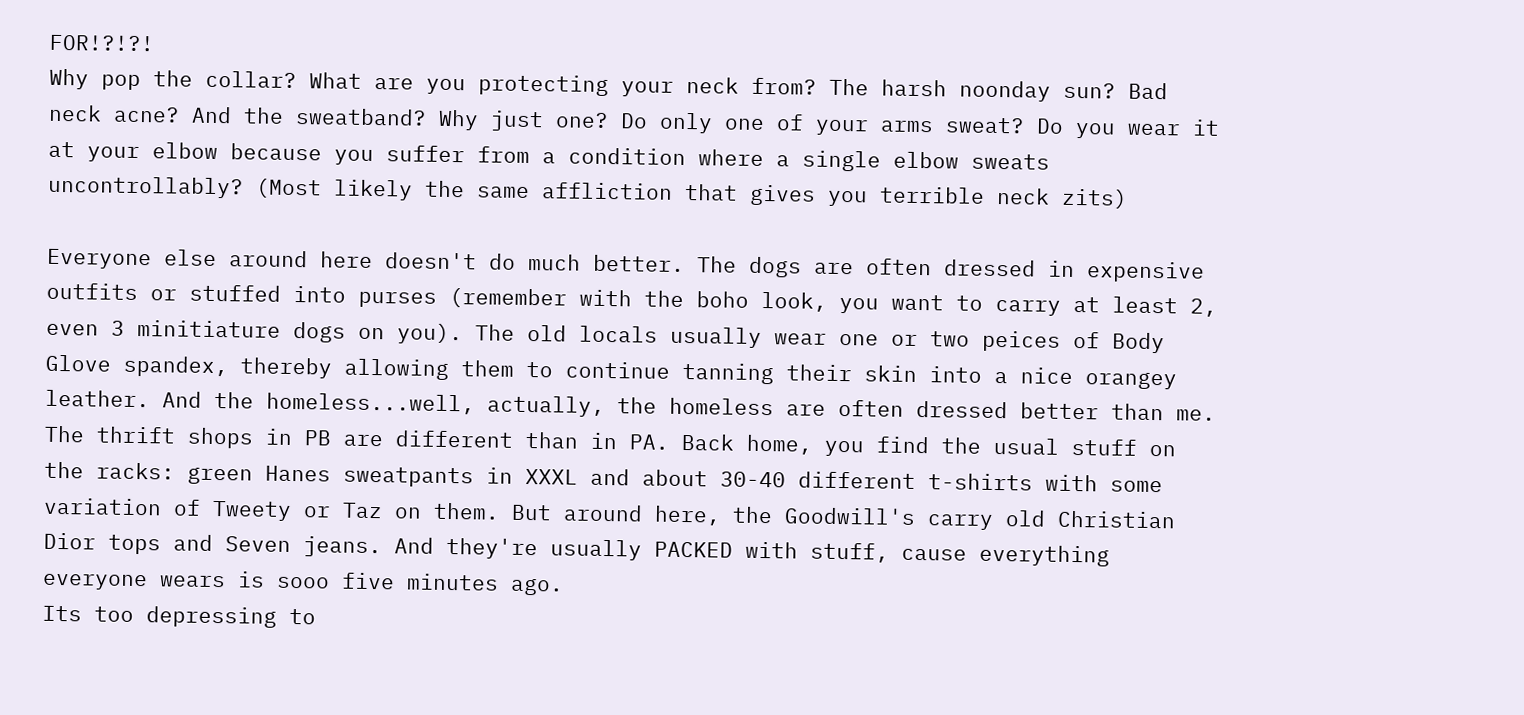FOR!?!?!
Why pop the collar? What are you protecting your neck from? The harsh noonday sun? Bad neck acne? And the sweatband? Why just one? Do only one of your arms sweat? Do you wear it at your elbow because you suffer from a condition where a single elbow sweats uncontrollably? (Most likely the same affliction that gives you terrible neck zits)

Everyone else around here doesn't do much better. The dogs are often dressed in expensive outfits or stuffed into purses (remember with the boho look, you want to carry at least 2, even 3 minitiature dogs on you). The old locals usually wear one or two peices of Body Glove spandex, thereby allowing them to continue tanning their skin into a nice orangey leather. And the homeless...well, actually, the homeless are often dressed better than me. The thrift shops in PB are different than in PA. Back home, you find the usual stuff on the racks: green Hanes sweatpants in XXXL and about 30-40 different t-shirts with some variation of Tweety or Taz on them. But around here, the Goodwill's carry old Christian Dior tops and Seven jeans. And they're usually PACKED with stuff, cause everything everyone wears is sooo five minutes ago.
Its too depressing to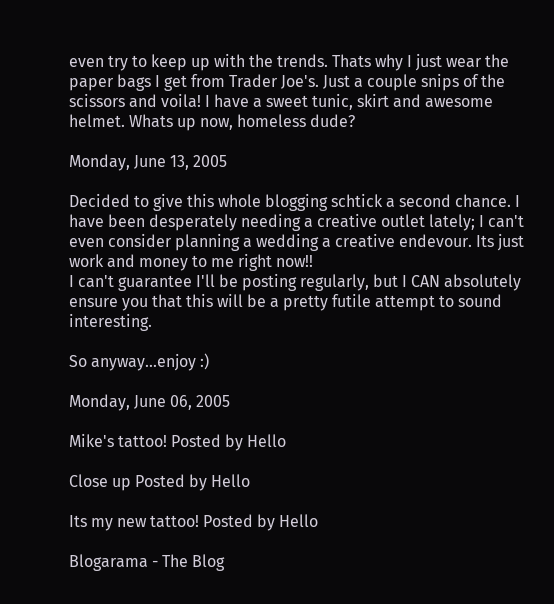even try to keep up with the trends. Thats why I just wear the paper bags I get from Trader Joe's. Just a couple snips of the scissors and voila! I have a sweet tunic, skirt and awesome helmet. Whats up now, homeless dude?

Monday, June 13, 2005

Decided to give this whole blogging schtick a second chance. I have been desperately needing a creative outlet lately; I can't even consider planning a wedding a creative endevour. Its just work and money to me right now!!
I can't guarantee I'll be posting regularly, but I CAN absolutely ensure you that this will be a pretty futile attempt to sound interesting.

So anyway...enjoy :)

Monday, June 06, 2005

Mike's tattoo! Posted by Hello

Close up Posted by Hello

Its my new tattoo! Posted by Hello

Blogarama - The Blog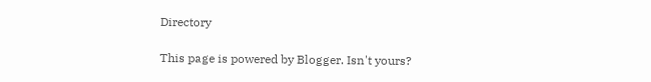Directory

This page is powered by Blogger. Isn't yours?